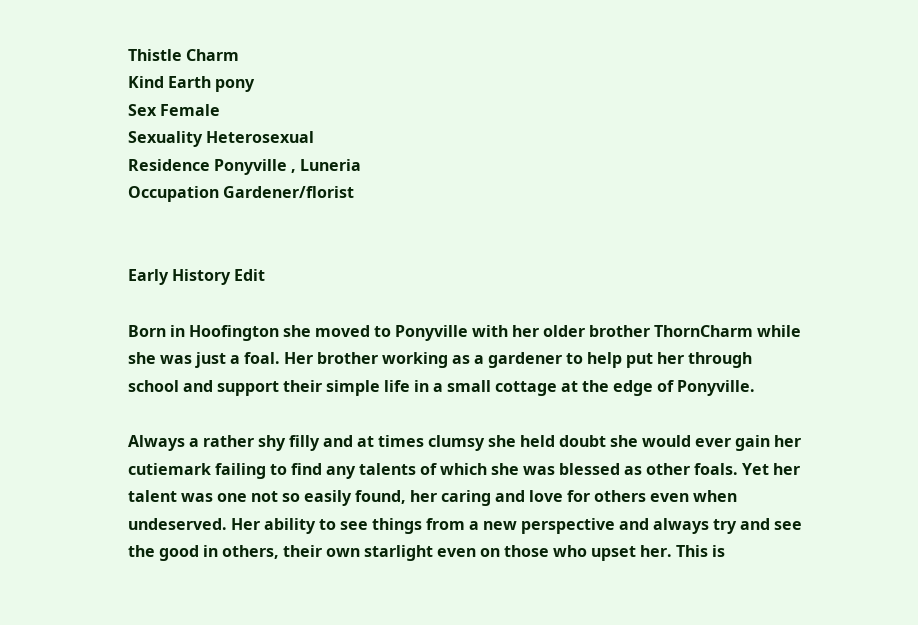Thistle Charm
Kind Earth pony
Sex Female
Sexuality Heterosexual
Residence Ponyville , Luneria
Occupation Gardener/florist


Early History Edit

Born in Hoofington she moved to Ponyville with her older brother ThornCharm while she was just a foal. Her brother working as a gardener to help put her through school and support their simple life in a small cottage at the edge of Ponyville.

Always a rather shy filly and at times clumsy she held doubt she would ever gain her cutiemark failing to find any talents of which she was blessed as other foals. Yet her talent was one not so easily found, her caring and love for others even when undeserved. Her ability to see things from a new perspective and always try and see the good in others, their own starlight even on those who upset her. This is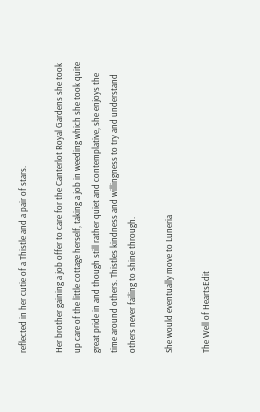reflected in her cutie of a Thistle and a pair of stars.

Her brother gaining a job offer to care for the Canterlot Royal Gardens she took up care of the little cottage herself, taking a job in weeding which she took quite great pride in and though still rather quiet and contemplative, she enjoys the time around others. Thistles kindness and willingness to try and understand others never failing to shine through.

She would eventually move to Luneria

The Well of HeartsEdit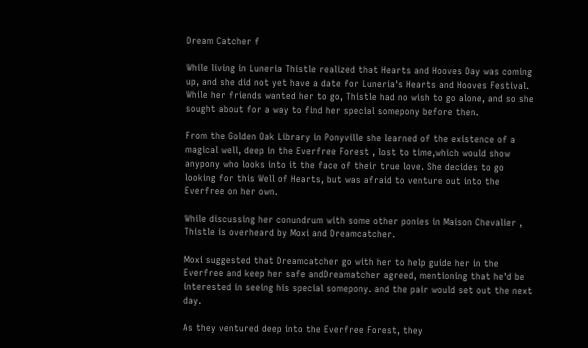Dream Catcher f

While living in Luneria Thistle realized that Hearts and Hooves Day was coming up, and she did not yet have a date for Luneria's Hearts and Hooves Festival. While her friends wanted her to go, Thistle had no wish to go alone, and so she sought about for a way to find her special somepony before then.

From the Golden Oak Library in Ponyville she learned of the existence of a magical well, deep in the Everfree Forest , lost to time,which would show anypony who looks into it the face of their true love. She decides to go looking for this Well of Hearts, but was afraid to venture out into the Everfree on her own.

While discussing her conundrum with some other ponies in Maison Chevalier , Thistle is overheard by Moxi and Dreamcatcher.

Moxi suggested that Dreamcatcher go with her to help guide her in the Everfree and keep her safe andDreamatcher agreed, mentioning that he'd be interested in seeing his special somepony. and the pair would set out the next day.

As they ventured deep into the Everfree Forest, they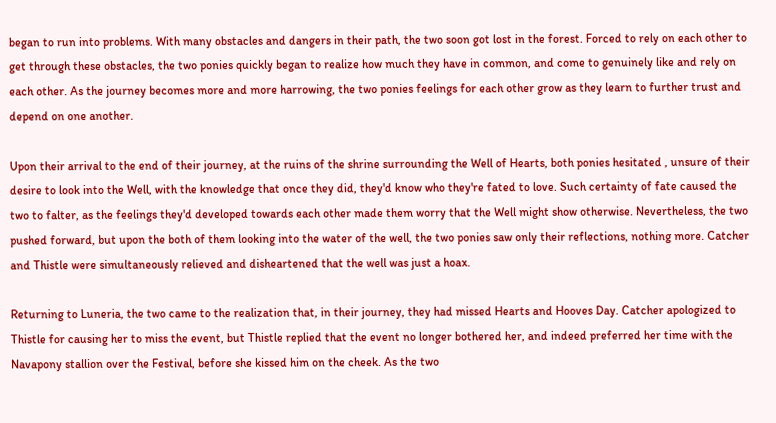began to run into problems. With many obstacles and dangers in their path, the two soon got lost in the forest. Forced to rely on each other to get through these obstacles, the two ponies quickly began to realize how much they have in common, and come to genuinely like and rely on each other. As the journey becomes more and more harrowing, the two ponies feelings for each other grow as they learn to further trust and depend on one another.

Upon their arrival to the end of their journey, at the ruins of the shrine surrounding the Well of Hearts, both ponies hesitated , unsure of their desire to look into the Well, with the knowledge that once they did, they'd know who they're fated to love. Such certainty of fate caused the two to falter, as the feelings they'd developed towards each other made them worry that the Well might show otherwise. Nevertheless, the two pushed forward, but upon the both of them looking into the water of the well, the two ponies saw only their reflections, nothing more. Catcher and Thistle were simultaneously relieved and disheartened that the well was just a hoax.

Returning to Luneria, the two came to the realization that, in their journey, they had missed Hearts and Hooves Day. Catcher apologized to Thistle for causing her to miss the event, but Thistle replied that the event no longer bothered her, and indeed preferred her time with the Navapony stallion over the Festival, before she kissed him on the cheek. As the two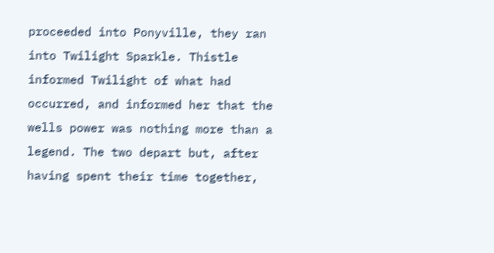proceeded into Ponyville, they ran into Twilight Sparkle. Thistle informed Twilight of what had occurred, and informed her that the wells power was nothing more than a legend. The two depart but, after having spent their time together,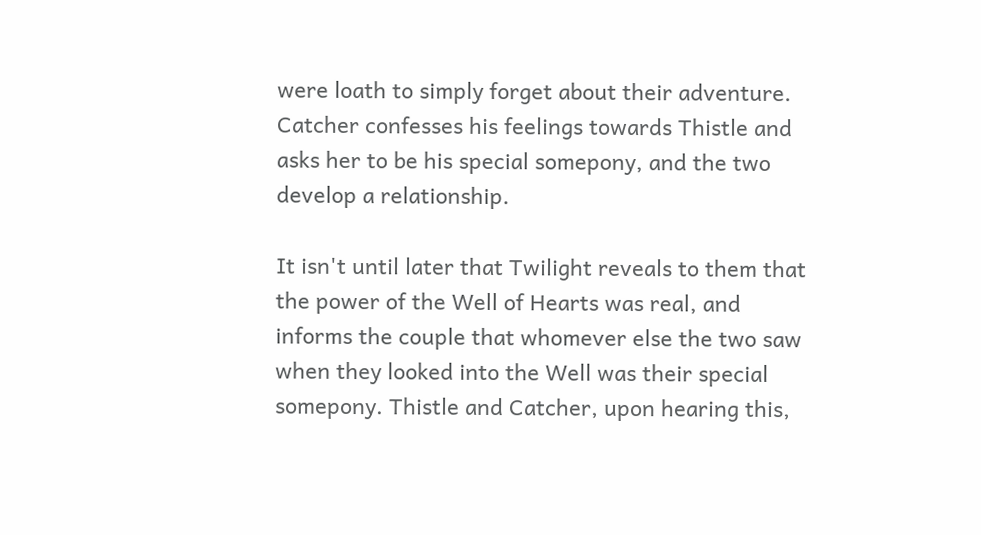were loath to simply forget about their adventure. Catcher confesses his feelings towards Thistle and asks her to be his special somepony, and the two develop a relationship.

It isn't until later that Twilight reveals to them that the power of the Well of Hearts was real, and informs the couple that whomever else the two saw when they looked into the Well was their special somepony. Thistle and Catcher, upon hearing this,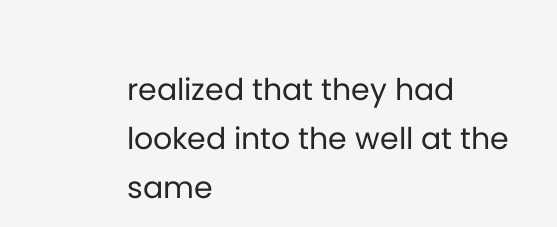realized that they had looked into the well at the same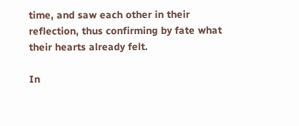time, and saw each other in their reflection, thus confirming by fate what their hearts already felt.

In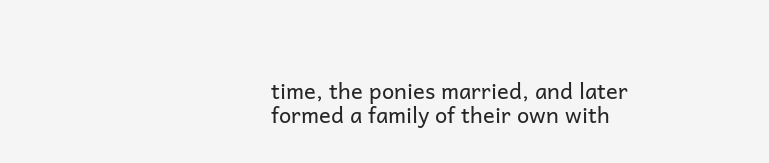time, the ponies married, and later formed a family of their own with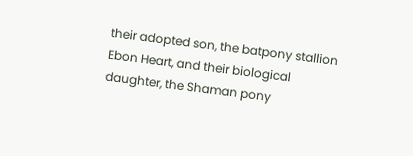their adopted son, the batpony stallion Ebon Heart, and their biological daughter, the Shaman pony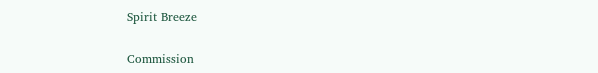Spirit Breeze

Commission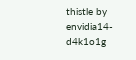thistle by envidia14-d4k1o1g